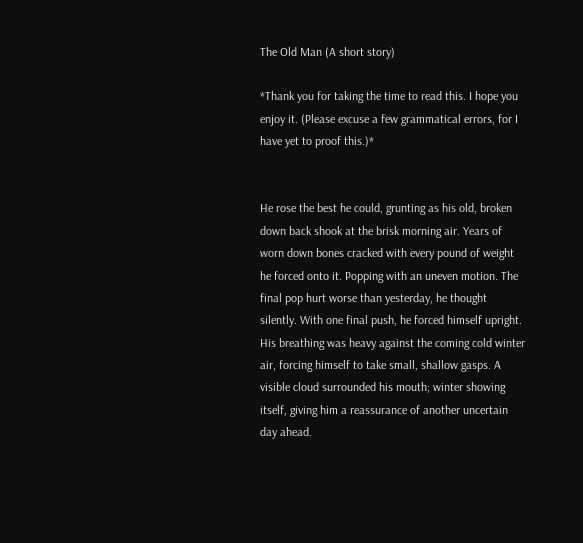The Old Man (A short story)

*Thank you for taking the time to read this. I hope you enjoy it. (Please excuse a few grammatical errors, for I have yet to proof this.)*


He rose the best he could, grunting as his old, broken down back shook at the brisk morning air. Years of worn down bones cracked with every pound of weight he forced onto it. Popping with an uneven motion. The final pop hurt worse than yesterday, he thought silently. With one final push, he forced himself upright. His breathing was heavy against the coming cold winter air, forcing himself to take small, shallow gasps. A visible cloud surrounded his mouth; winter showing itself, giving him a reassurance of another uncertain day ahead.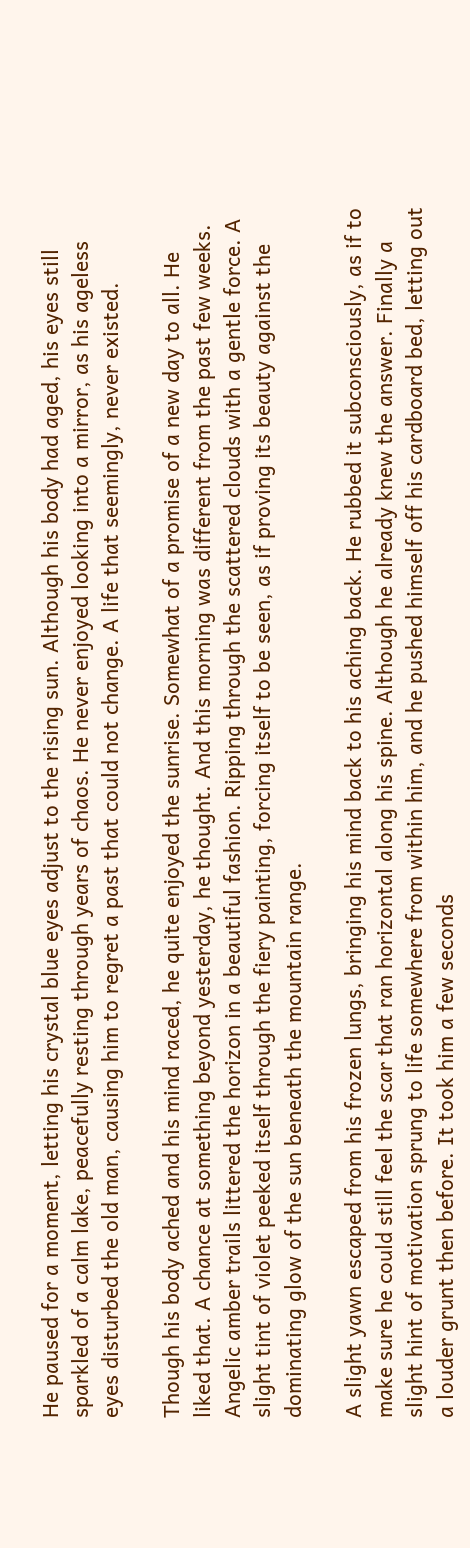He paused for a moment, letting his crystal blue eyes adjust to the rising sun. Although his body had aged, his eyes still sparkled of a calm lake, peacefully resting through years of chaos. He never enjoyed looking into a mirror, as his ageless eyes disturbed the old man, causing him to regret a past that could not change. A life that seemingly, never existed.

Though his body ached and his mind raced, he quite enjoyed the sunrise. Somewhat of a promise of a new day to all. He liked that. A chance at something beyond yesterday, he thought. And this morning was different from the past few weeks. Angelic amber trails littered the horizon in a beautiful fashion. Ripping through the scattered clouds with a gentle force. A slight tint of violet peeked itself through the fiery painting, forcing itself to be seen, as if proving its beauty against the dominating glow of the sun beneath the mountain range.

A slight yawn escaped from his frozen lungs, bringing his mind back to his aching back. He rubbed it subconsciously, as if to make sure he could still feel the scar that ran horizontal along his spine. Although he already knew the answer. Finally a slight hint of motivation sprung to life somewhere from within him, and he pushed himself off his cardboard bed, letting out a louder grunt then before. It took him a few seconds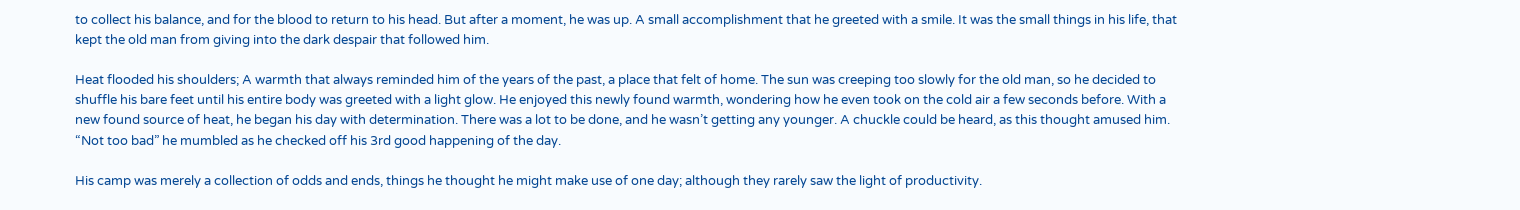to collect his balance, and for the blood to return to his head. But after a moment, he was up. A small accomplishment that he greeted with a smile. It was the small things in his life, that kept the old man from giving into the dark despair that followed him.

Heat flooded his shoulders; A warmth that always reminded him of the years of the past, a place that felt of home. The sun was creeping too slowly for the old man, so he decided to shuffle his bare feet until his entire body was greeted with a light glow. He enjoyed this newly found warmth, wondering how he even took on the cold air a few seconds before. With a new found source of heat, he began his day with determination. There was a lot to be done, and he wasn’t getting any younger. A chuckle could be heard, as this thought amused him. “Not too bad” he mumbled as he checked off his 3rd good happening of the day.

His camp was merely a collection of odds and ends, things he thought he might make use of one day; although they rarely saw the light of productivity.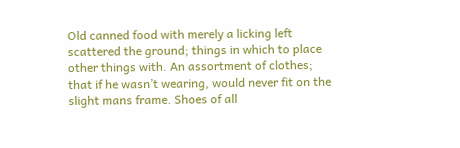Old canned food with merely a licking left scattered the ground; things in which to place other things with. An assortment of clothes; that if he wasn’t wearing, would never fit on the slight mans frame. Shoes of all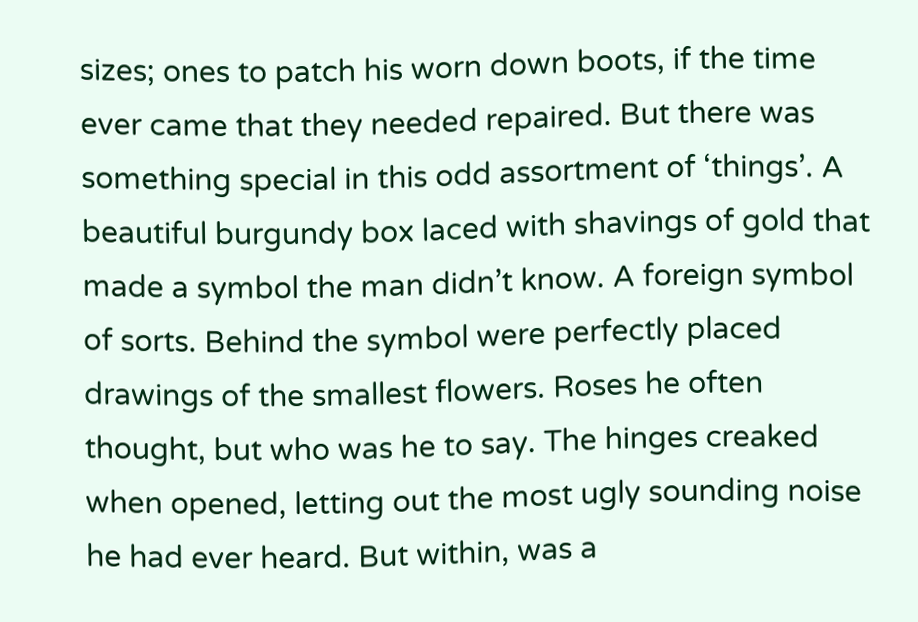sizes; ones to patch his worn down boots, if the time ever came that they needed repaired. But there was something special in this odd assortment of ‘things’. A beautiful burgundy box laced with shavings of gold that made a symbol the man didn’t know. A foreign symbol of sorts. Behind the symbol were perfectly placed drawings of the smallest flowers. Roses he often thought, but who was he to say. The hinges creaked when opened, letting out the most ugly sounding noise he had ever heard. But within, was a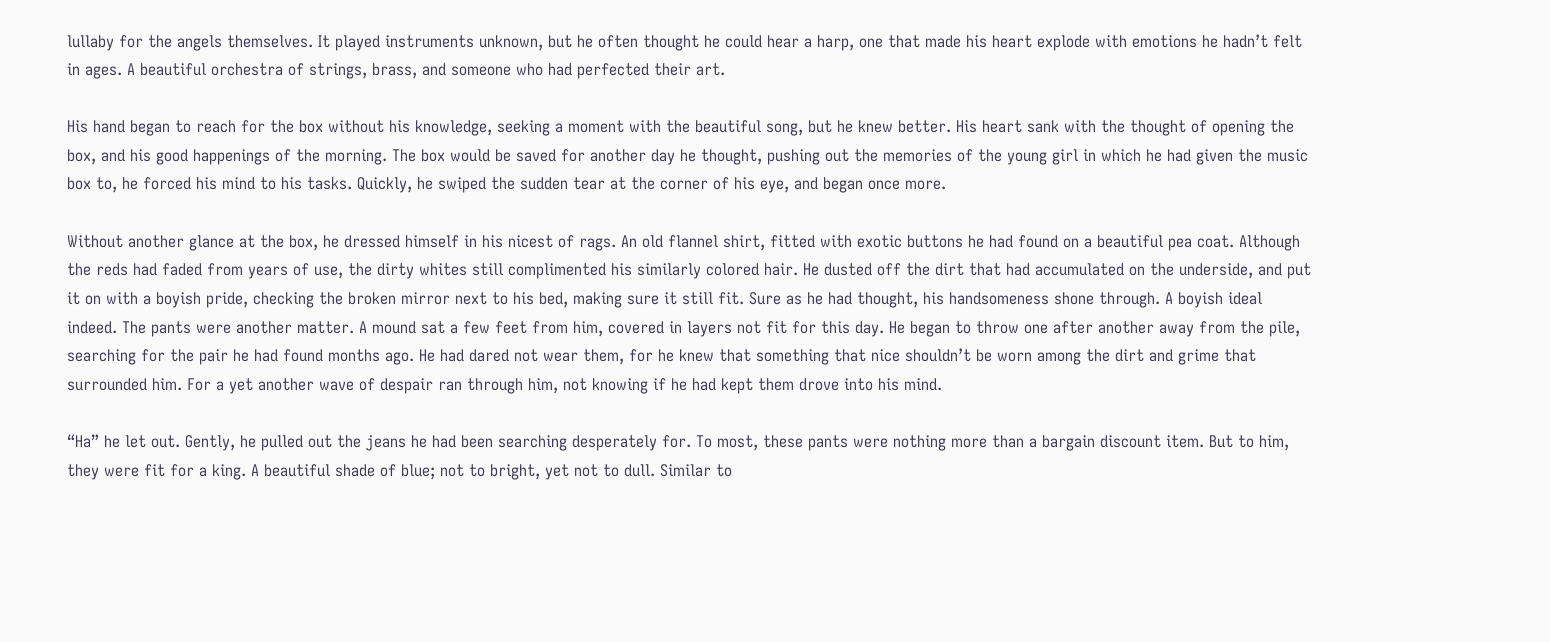lullaby for the angels themselves. It played instruments unknown, but he often thought he could hear a harp, one that made his heart explode with emotions he hadn’t felt in ages. A beautiful orchestra of strings, brass, and someone who had perfected their art.

His hand began to reach for the box without his knowledge, seeking a moment with the beautiful song, but he knew better. His heart sank with the thought of opening the box, and his good happenings of the morning. The box would be saved for another day he thought, pushing out the memories of the young girl in which he had given the music box to, he forced his mind to his tasks. Quickly, he swiped the sudden tear at the corner of his eye, and began once more.

Without another glance at the box, he dressed himself in his nicest of rags. An old flannel shirt, fitted with exotic buttons he had found on a beautiful pea coat. Although the reds had faded from years of use, the dirty whites still complimented his similarly colored hair. He dusted off the dirt that had accumulated on the underside, and put it on with a boyish pride, checking the broken mirror next to his bed, making sure it still fit. Sure as he had thought, his handsomeness shone through. A boyish ideal indeed. The pants were another matter. A mound sat a few feet from him, covered in layers not fit for this day. He began to throw one after another away from the pile, searching for the pair he had found months ago. He had dared not wear them, for he knew that something that nice shouldn’t be worn among the dirt and grime that surrounded him. For a yet another wave of despair ran through him, not knowing if he had kept them drove into his mind.

“Ha” he let out. Gently, he pulled out the jeans he had been searching desperately for. To most, these pants were nothing more than a bargain discount item. But to him, they were fit for a king. A beautiful shade of blue; not to bright, yet not to dull. Similar to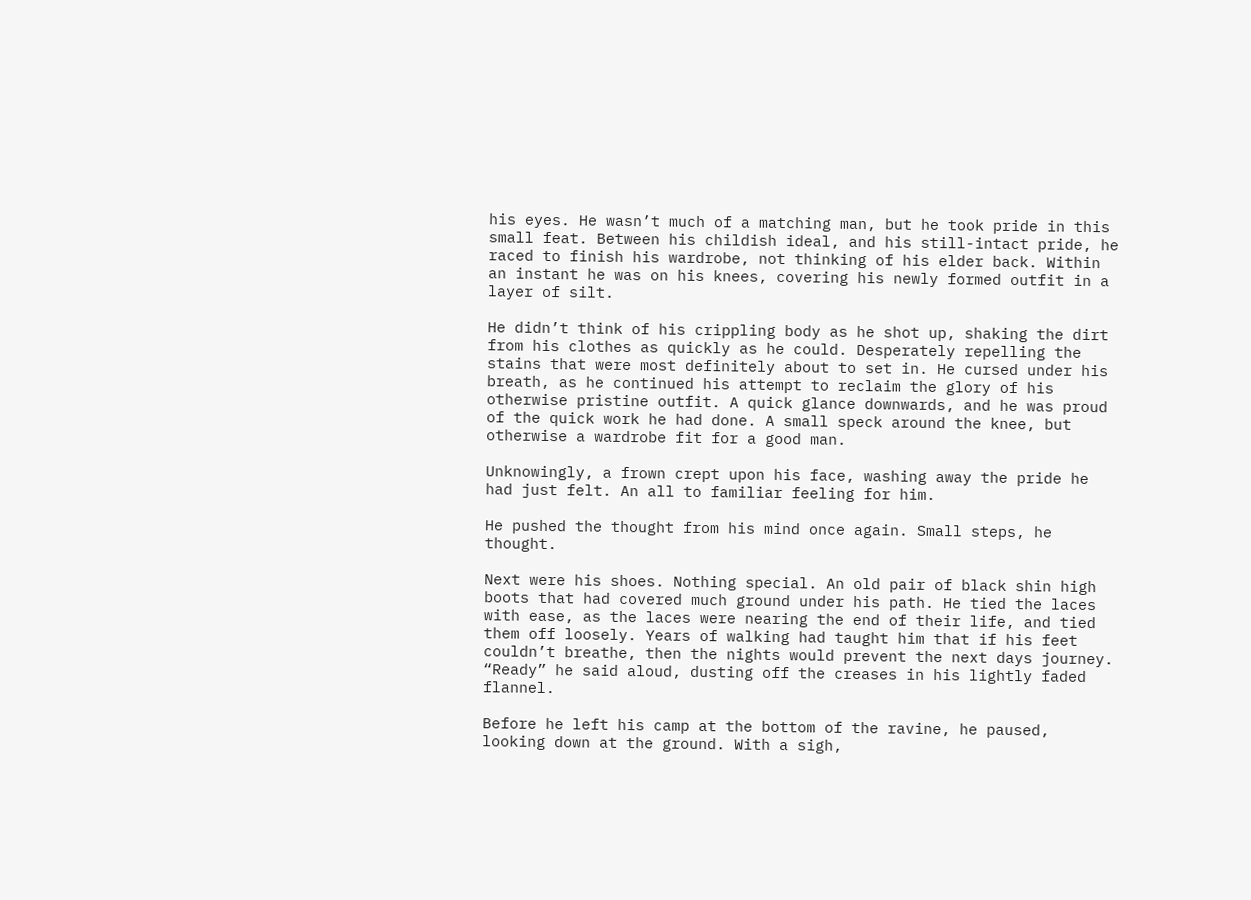his eyes. He wasn’t much of a matching man, but he took pride in this small feat. Between his childish ideal, and his still-intact pride, he raced to finish his wardrobe, not thinking of his elder back. Within an instant he was on his knees, covering his newly formed outfit in a layer of silt.

He didn’t think of his crippling body as he shot up, shaking the dirt from his clothes as quickly as he could. Desperately repelling the stains that were most definitely about to set in. He cursed under his breath, as he continued his attempt to reclaim the glory of his otherwise pristine outfit. A quick glance downwards, and he was proud of the quick work he had done. A small speck around the knee, but otherwise a wardrobe fit for a good man.

Unknowingly, a frown crept upon his face, washing away the pride he had just felt. An all to familiar feeling for him.

He pushed the thought from his mind once again. Small steps, he thought.

Next were his shoes. Nothing special. An old pair of black shin high boots that had covered much ground under his path. He tied the laces with ease, as the laces were nearing the end of their life, and tied them off loosely. Years of walking had taught him that if his feet couldn’t breathe, then the nights would prevent the next days journey. “Ready” he said aloud, dusting off the creases in his lightly faded flannel.

Before he left his camp at the bottom of the ravine, he paused, looking down at the ground. With a sigh,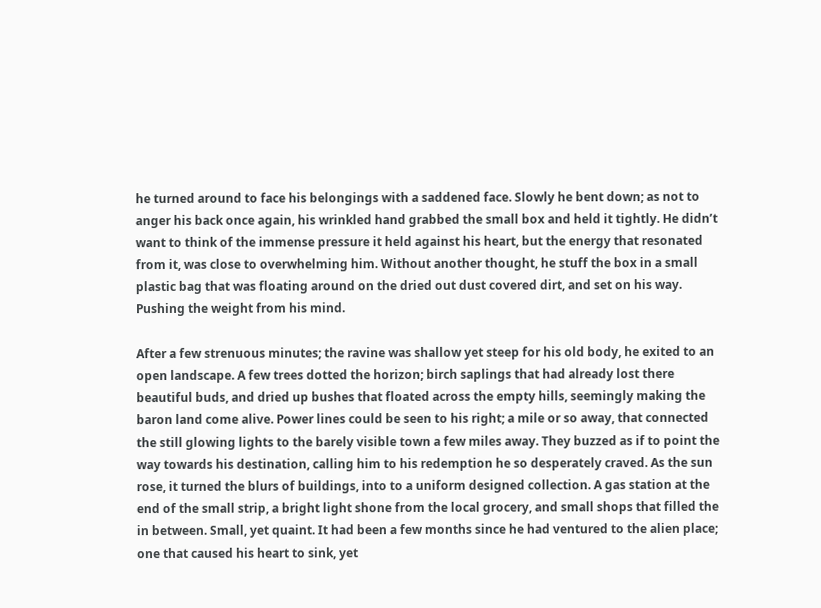he turned around to face his belongings with a saddened face. Slowly he bent down; as not to anger his back once again, his wrinkled hand grabbed the small box and held it tightly. He didn’t want to think of the immense pressure it held against his heart, but the energy that resonated from it, was close to overwhelming him. Without another thought, he stuff the box in a small plastic bag that was floating around on the dried out dust covered dirt, and set on his way. Pushing the weight from his mind.

After a few strenuous minutes; the ravine was shallow yet steep for his old body, he exited to an open landscape. A few trees dotted the horizon; birch saplings that had already lost there beautiful buds, and dried up bushes that floated across the empty hills, seemingly making the baron land come alive. Power lines could be seen to his right; a mile or so away, that connected the still glowing lights to the barely visible town a few miles away. They buzzed as if to point the way towards his destination, calling him to his redemption he so desperately craved. As the sun rose, it turned the blurs of buildings, into to a uniform designed collection. A gas station at the end of the small strip, a bright light shone from the local grocery, and small shops that filled the in between. Small, yet quaint. It had been a few months since he had ventured to the alien place; one that caused his heart to sink, yet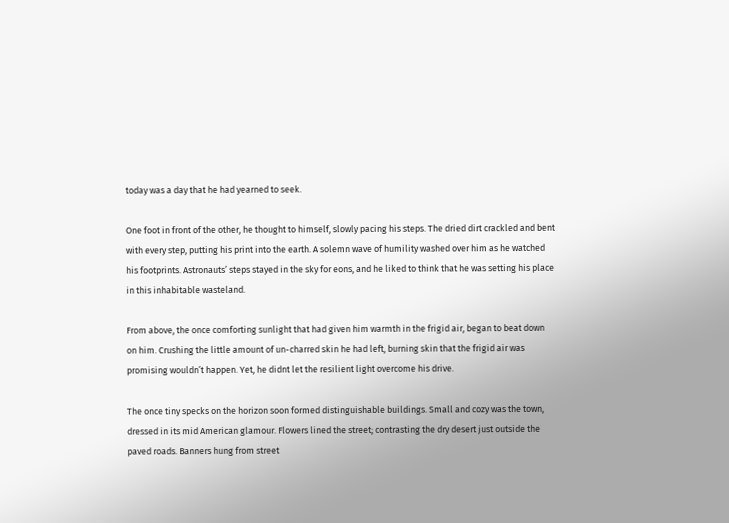today was a day that he had yearned to seek.

One foot in front of the other, he thought to himself, slowly pacing his steps. The dried dirt crackled and bent with every step, putting his print into the earth. A solemn wave of humility washed over him as he watched his footprints. Astronauts’ steps stayed in the sky for eons, and he liked to think that he was setting his place in this inhabitable wasteland.

From above, the once comforting sunlight that had given him warmth in the frigid air, began to beat down on him. Crushing the little amount of un-charred skin he had left, burning skin that the frigid air was promising wouldn’t happen. Yet, he didnt let the resilient light overcome his drive.

The once tiny specks on the horizon soon formed distinguishable buildings. Small and cozy was the town, dressed in its mid American glamour. Flowers lined the street; contrasting the dry desert just outside the paved roads. Banners hung from street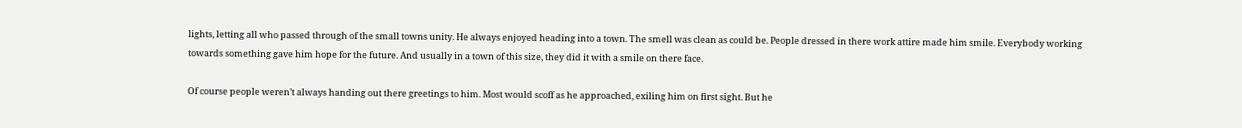lights, letting all who passed through of the small towns unity. He always enjoyed heading into a town. The smell was clean as could be. People dressed in there work attire made him smile. Everybody working towards something gave him hope for the future. And usually in a town of this size, they did it with a smile on there face.

Of course people weren’t always handing out there greetings to him. Most would scoff as he approached, exiling him on first sight. But he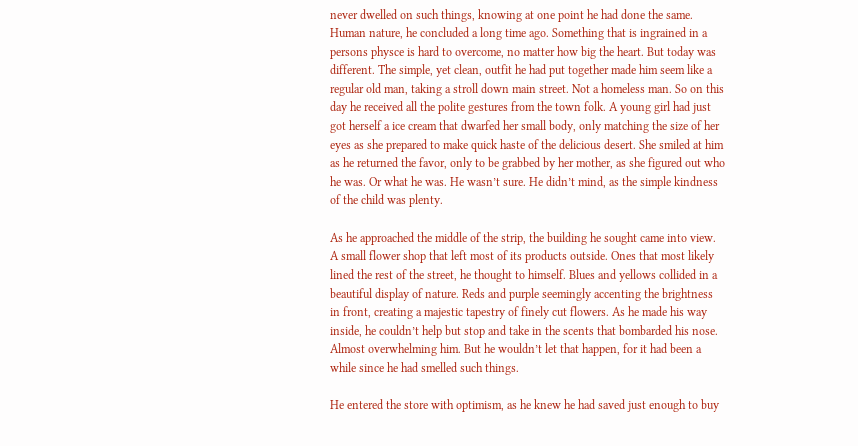never dwelled on such things, knowing at one point he had done the same. Human nature, he concluded a long time ago. Something that is ingrained in a persons physce is hard to overcome, no matter how big the heart. But today was different. The simple, yet clean, outfit he had put together made him seem like a regular old man, taking a stroll down main street. Not a homeless man. So on this day he received all the polite gestures from the town folk. A young girl had just got herself a ice cream that dwarfed her small body, only matching the size of her eyes as she prepared to make quick haste of the delicious desert. She smiled at him as he returned the favor, only to be grabbed by her mother, as she figured out who he was. Or what he was. He wasn’t sure. He didn’t mind, as the simple kindness of the child was plenty.

As he approached the middle of the strip, the building he sought came into view. A small flower shop that left most of its products outside. Ones that most likely lined the rest of the street, he thought to himself. Blues and yellows collided in a beautiful display of nature. Reds and purple seemingly accenting the brightness in front, creating a majestic tapestry of finely cut flowers. As he made his way inside, he couldn’t help but stop and take in the scents that bombarded his nose. Almost overwhelming him. But he wouldn’t let that happen, for it had been a while since he had smelled such things.

He entered the store with optimism, as he knew he had saved just enough to buy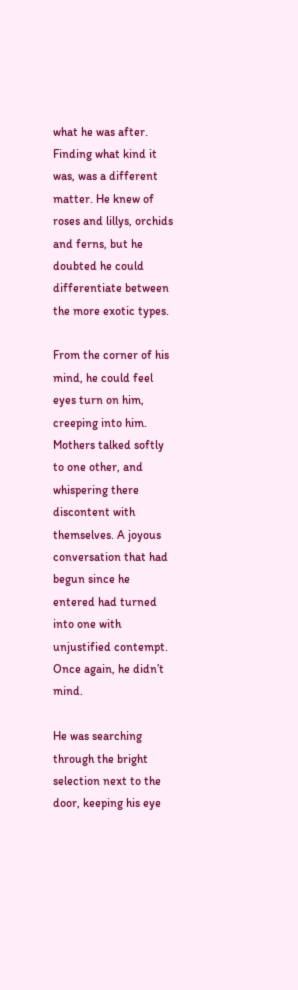what he was after. Finding what kind it was, was a different matter. He knew of roses and lillys, orchids and ferns, but he doubted he could differentiate between the more exotic types.

From the corner of his mind, he could feel eyes turn on him, creeping into him. Mothers talked softly to one other, and whispering there discontent with themselves. A joyous conversation that had begun since he entered had turned into one with unjustified contempt. Once again, he didn’t mind.

He was searching through the bright selection next to the door, keeping his eye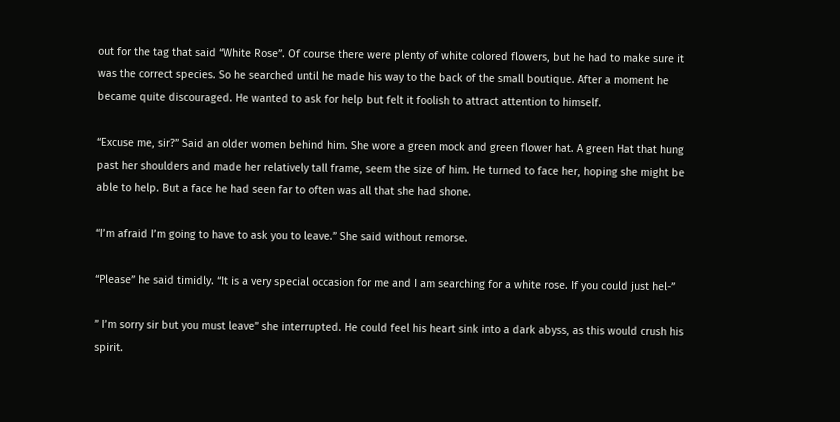out for the tag that said “White Rose”. Of course there were plenty of white colored flowers, but he had to make sure it was the correct species. So he searched until he made his way to the back of the small boutique. After a moment he became quite discouraged. He wanted to ask for help but felt it foolish to attract attention to himself.

“Excuse me, sir?” Said an older women behind him. She wore a green mock and green flower hat. A green Hat that hung past her shoulders and made her relatively tall frame, seem the size of him. He turned to face her, hoping she might be able to help. But a face he had seen far to often was all that she had shone.

“I’m afraid I’m going to have to ask you to leave.” She said without remorse.

“Please” he said timidly. “It is a very special occasion for me and I am searching for a white rose. If you could just hel-”

” I’m sorry sir but you must leave” she interrupted. He could feel his heart sink into a dark abyss, as this would crush his spirit.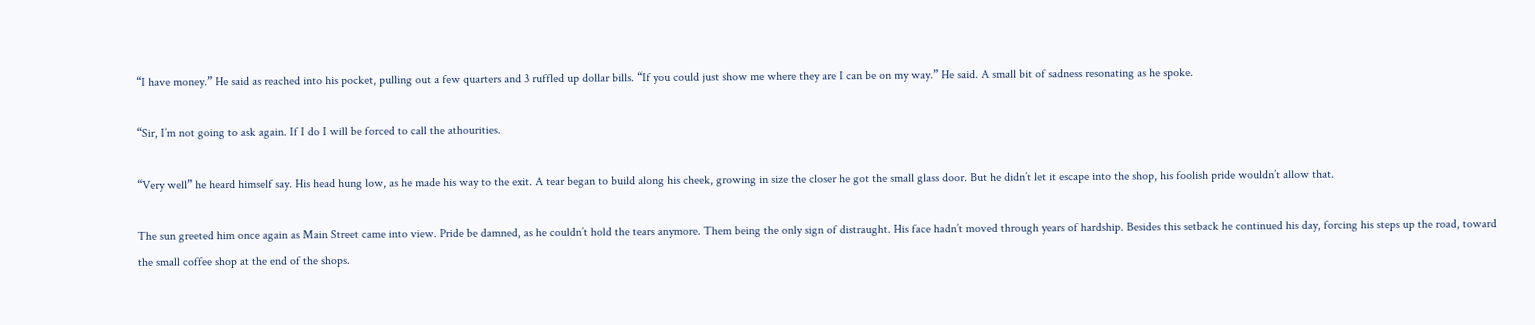“I have money.” He said as reached into his pocket, pulling out a few quarters and 3 ruffled up dollar bills. “If you could just show me where they are I can be on my way.” He said. A small bit of sadness resonating as he spoke.

“Sir, I’m not going to ask again. If I do I will be forced to call the athourities.

“Very well” he heard himself say. His head hung low, as he made his way to the exit. A tear began to build along his cheek, growing in size the closer he got the small glass door. But he didn’t let it escape into the shop, his foolish pride wouldn’t allow that.

The sun greeted him once again as Main Street came into view. Pride be damned, as he couldn’t hold the tears anymore. Them being the only sign of distraught. His face hadn’t moved through years of hardship. Besides this setback he continued his day, forcing his steps up the road, toward the small coffee shop at the end of the shops.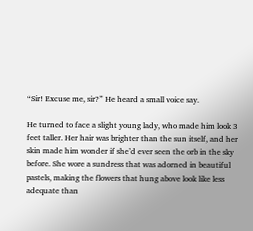“Sir! Excuse me, sir?” He heard a small voice say.

He turned to face a slight young lady, who made him look 3 feet taller. Her hair was brighter than the sun itself, and her skin made him wonder if she’d ever seen the orb in the sky before. She wore a sundress that was adorned in beautiful pastels, making the flowers that hung above look like less adequate than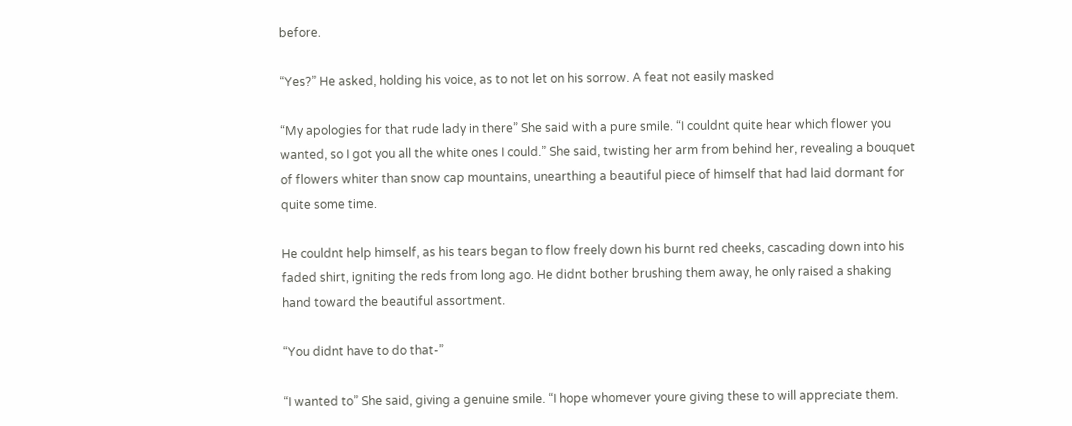before.

“Yes?” He asked, holding his voice, as to not let on his sorrow. A feat not easily masked

“My apologies for that rude lady in there” She said with a pure smile. “I couldnt quite hear which flower you wanted, so I got you all the white ones I could.” She said, twisting her arm from behind her, revealing a bouquet of flowers whiter than snow cap mountains, unearthing a beautiful piece of himself that had laid dormant for quite some time.

He couldnt help himself, as his tears began to flow freely down his burnt red cheeks, cascading down into his faded shirt, igniting the reds from long ago. He didnt bother brushing them away, he only raised a shaking hand toward the beautiful assortment.

“You didnt have to do that-”

“I wanted to” She said, giving a genuine smile. “I hope whomever youre giving these to will appreciate them.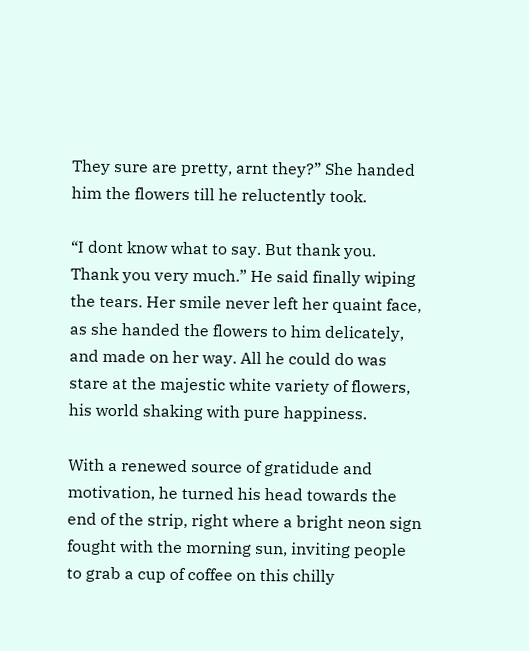They sure are pretty, arnt they?” She handed him the flowers till he reluctently took.

“I dont know what to say. But thank you. Thank you very much.” He said finally wiping the tears. Her smile never left her quaint face, as she handed the flowers to him delicately, and made on her way. All he could do was stare at the majestic white variety of flowers, his world shaking with pure happiness.

With a renewed source of gratidude and motivation, he turned his head towards the end of the strip, right where a bright neon sign fought with the morning sun, inviting people to grab a cup of coffee on this chilly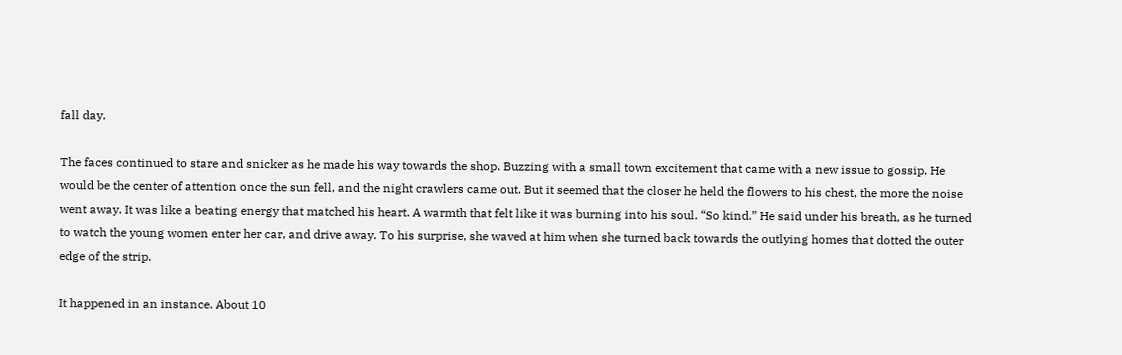fall day.

The faces continued to stare and snicker as he made his way towards the shop. Buzzing with a small town excitement that came with a new issue to gossip. He would be the center of attention once the sun fell, and the night crawlers came out. But it seemed that the closer he held the flowers to his chest, the more the noise went away. It was like a beating energy that matched his heart. A warmth that felt like it was burning into his soul. “So kind.” He said under his breath, as he turned to watch the young women enter her car, and drive away. To his surprise, she waved at him when she turned back towards the outlying homes that dotted the outer edge of the strip.

It happened in an instance. About 10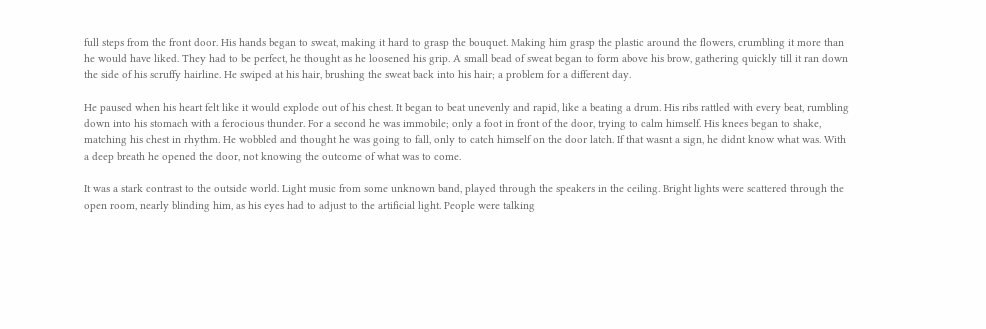full steps from the front door. His hands began to sweat, making it hard to grasp the bouquet. Making him grasp the plastic around the flowers, crumbling it more than he would have liked. They had to be perfect, he thought as he loosened his grip. A small bead of sweat began to form above his brow, gathering quickly till it ran down the side of his scruffy hairline. He swiped at his hair, brushing the sweat back into his hair; a problem for a different day.

He paused when his heart felt like it would explode out of his chest. It began to beat unevenly and rapid, like a beating a drum. His ribs rattled with every beat, rumbling down into his stomach with a ferocious thunder. For a second he was immobile; only a foot in front of the door, trying to calm himself. His knees began to shake, matching his chest in rhythm. He wobbled and thought he was going to fall, only to catch himself on the door latch. If that wasnt a sign, he didnt know what was. With a deep breath he opened the door, not knowing the outcome of what was to come.

It was a stark contrast to the outside world. Light music from some unknown band, played through the speakers in the ceiling. Bright lights were scattered through the open room, nearly blinding him, as his eyes had to adjust to the artificial light. People were talking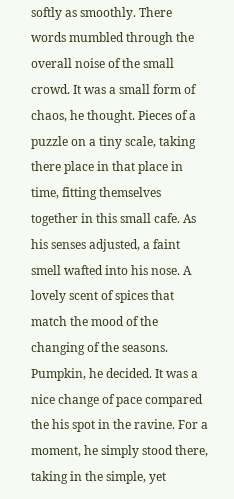softly as smoothly. There words mumbled through the overall noise of the small crowd. It was a small form of chaos, he thought. Pieces of a puzzle on a tiny scale, taking there place in that place in time, fitting themselves together in this small cafe. As his senses adjusted, a faint smell wafted into his nose. A lovely scent of spices that match the mood of the changing of the seasons. Pumpkin, he decided. It was a nice change of pace compared the his spot in the ravine. For a moment, he simply stood there, taking in the simple, yet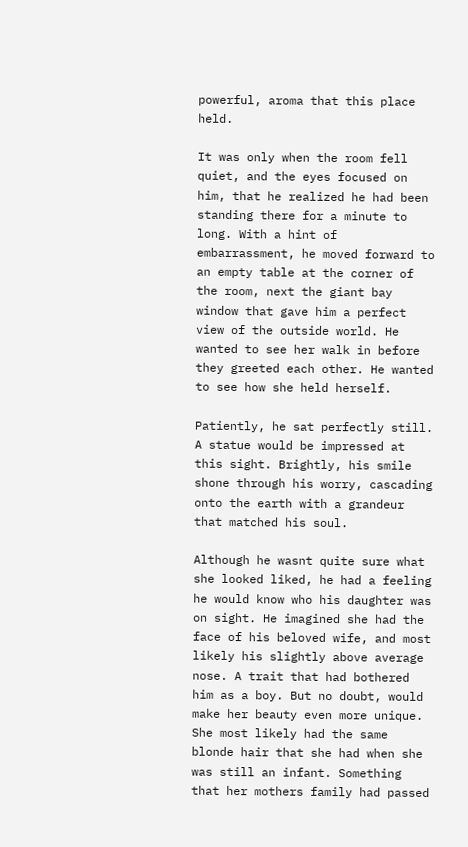powerful, aroma that this place held.

It was only when the room fell quiet, and the eyes focused on him, that he realized he had been standing there for a minute to long. With a hint of embarrassment, he moved forward to an empty table at the corner of the room, next the giant bay window that gave him a perfect view of the outside world. He wanted to see her walk in before they greeted each other. He wanted to see how she held herself.

Patiently, he sat perfectly still. A statue would be impressed at this sight. Brightly, his smile shone through his worry, cascading onto the earth with a grandeur that matched his soul.

Although he wasnt quite sure what she looked liked, he had a feeling he would know who his daughter was on sight. He imagined she had the face of his beloved wife, and most likely his slightly above average nose. A trait that had bothered him as a boy. But no doubt, would make her beauty even more unique. She most likely had the same blonde hair that she had when she was still an infant. Something that her mothers family had passed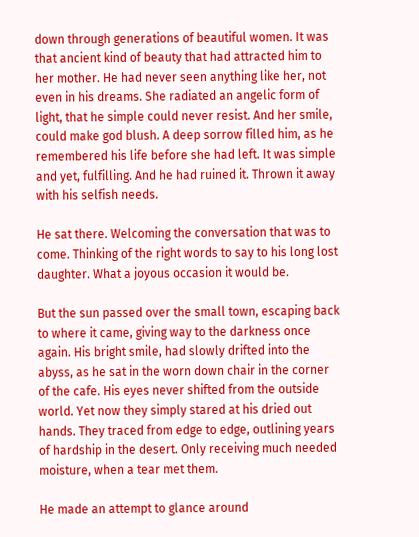down through generations of beautiful women. It was that ancient kind of beauty that had attracted him to her mother. He had never seen anything like her, not even in his dreams. She radiated an angelic form of light, that he simple could never resist. And her smile, could make god blush. A deep sorrow filled him, as he remembered his life before she had left. It was simple and yet, fulfilling. And he had ruined it. Thrown it away with his selfish needs.

He sat there. Welcoming the conversation that was to come. Thinking of the right words to say to his long lost daughter. What a joyous occasion it would be.

But the sun passed over the small town, escaping back to where it came, giving way to the darkness once again. His bright smile, had slowly drifted into the abyss, as he sat in the worn down chair in the corner of the cafe. His eyes never shifted from the outside world. Yet now they simply stared at his dried out hands. They traced from edge to edge, outlining years of hardship in the desert. Only receiving much needed moisture, when a tear met them.

He made an attempt to glance around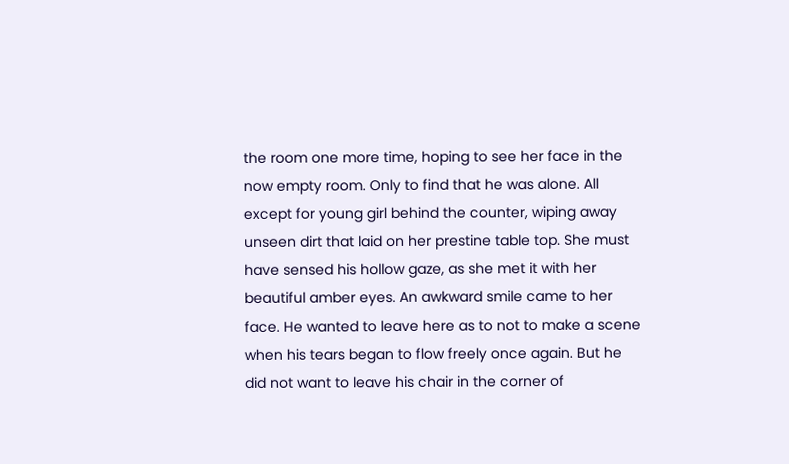the room one more time, hoping to see her face in the now empty room. Only to find that he was alone. All except for young girl behind the counter, wiping away unseen dirt that laid on her prestine table top. She must have sensed his hollow gaze, as she met it with her beautiful amber eyes. An awkward smile came to her face. He wanted to leave here as to not to make a scene when his tears began to flow freely once again. But he did not want to leave his chair in the corner of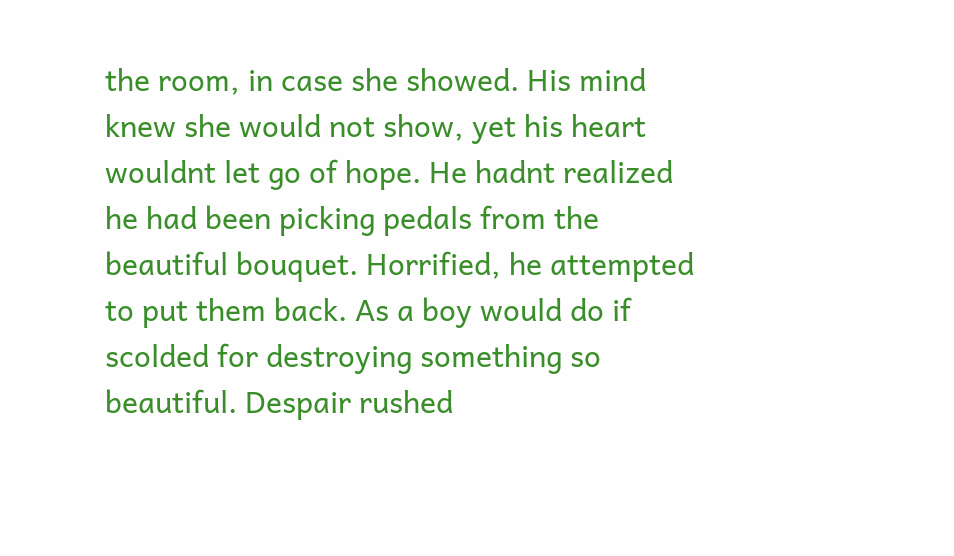the room, in case she showed. His mind knew she would not show, yet his heart wouldnt let go of hope. He hadnt realized he had been picking pedals from the beautiful bouquet. Horrified, he attempted to put them back. As a boy would do if scolded for destroying something so beautiful. Despair rushed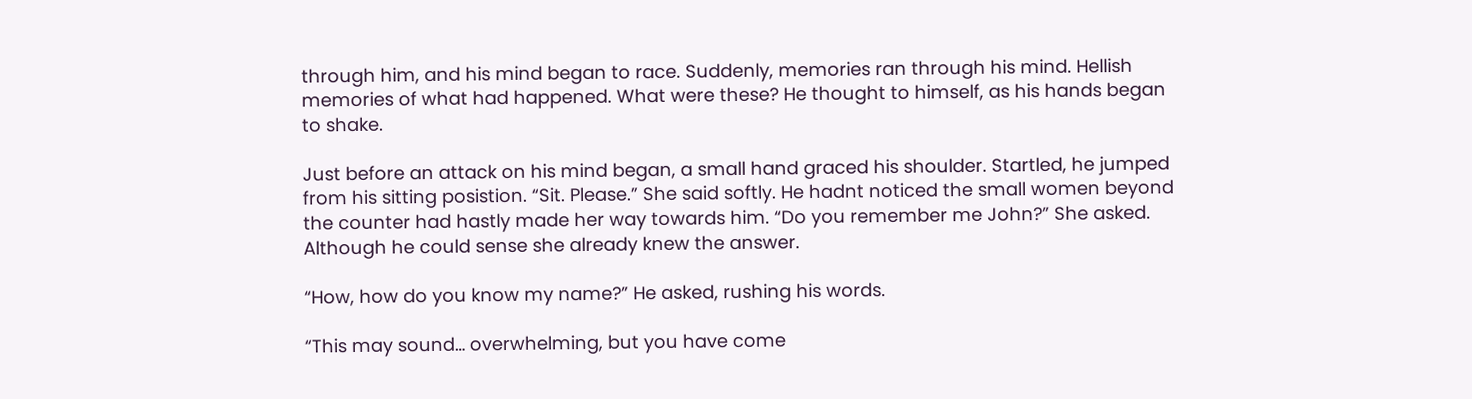through him, and his mind began to race. Suddenly, memories ran through his mind. Hellish memories of what had happened. What were these? He thought to himself, as his hands began to shake.

Just before an attack on his mind began, a small hand graced his shoulder. Startled, he jumped from his sitting posistion. “Sit. Please.” She said softly. He hadnt noticed the small women beyond the counter had hastly made her way towards him. “Do you remember me John?” She asked. Although he could sense she already knew the answer.

“How, how do you know my name?” He asked, rushing his words.

“This may sound… overwhelming, but you have come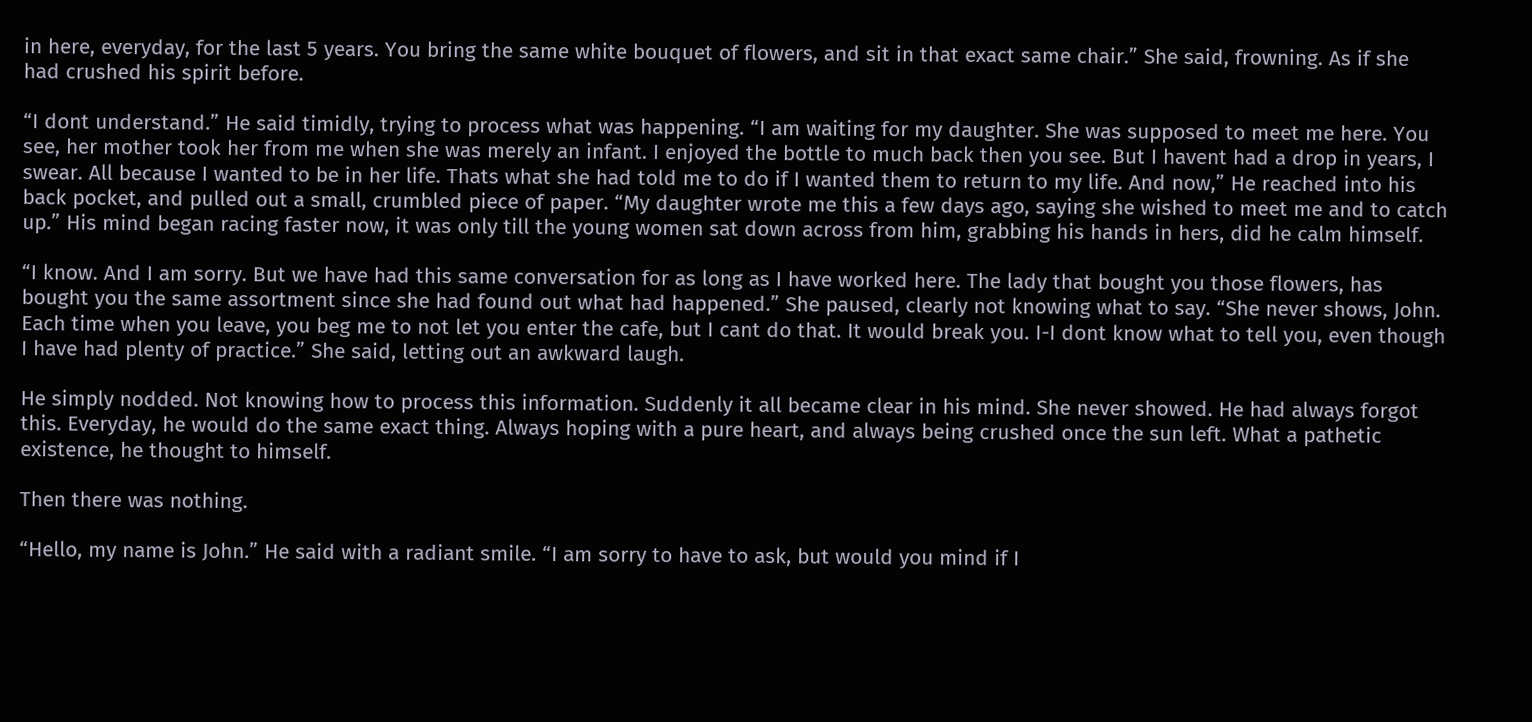in here, everyday, for the last 5 years. You bring the same white bouquet of flowers, and sit in that exact same chair.” She said, frowning. As if she had crushed his spirit before.

“I dont understand.” He said timidly, trying to process what was happening. “I am waiting for my daughter. She was supposed to meet me here. You see, her mother took her from me when she was merely an infant. I enjoyed the bottle to much back then you see. But I havent had a drop in years, I swear. All because I wanted to be in her life. Thats what she had told me to do if I wanted them to return to my life. And now,” He reached into his back pocket, and pulled out a small, crumbled piece of paper. “My daughter wrote me this a few days ago, saying she wished to meet me and to catch up.” His mind began racing faster now, it was only till the young women sat down across from him, grabbing his hands in hers, did he calm himself.

“I know. And I am sorry. But we have had this same conversation for as long as I have worked here. The lady that bought you those flowers, has bought you the same assortment since she had found out what had happened.” She paused, clearly not knowing what to say. “She never shows, John. Each time when you leave, you beg me to not let you enter the cafe, but I cant do that. It would break you. I-I dont know what to tell you, even though I have had plenty of practice.” She said, letting out an awkward laugh.

He simply nodded. Not knowing how to process this information. Suddenly it all became clear in his mind. She never showed. He had always forgot this. Everyday, he would do the same exact thing. Always hoping with a pure heart, and always being crushed once the sun left. What a pathetic existence, he thought to himself.

Then there was nothing.

“Hello, my name is John.” He said with a radiant smile. “I am sorry to have to ask, but would you mind if I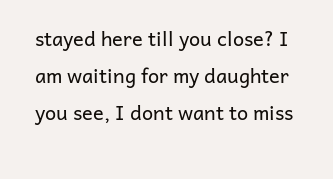stayed here till you close? I am waiting for my daughter you see, I dont want to miss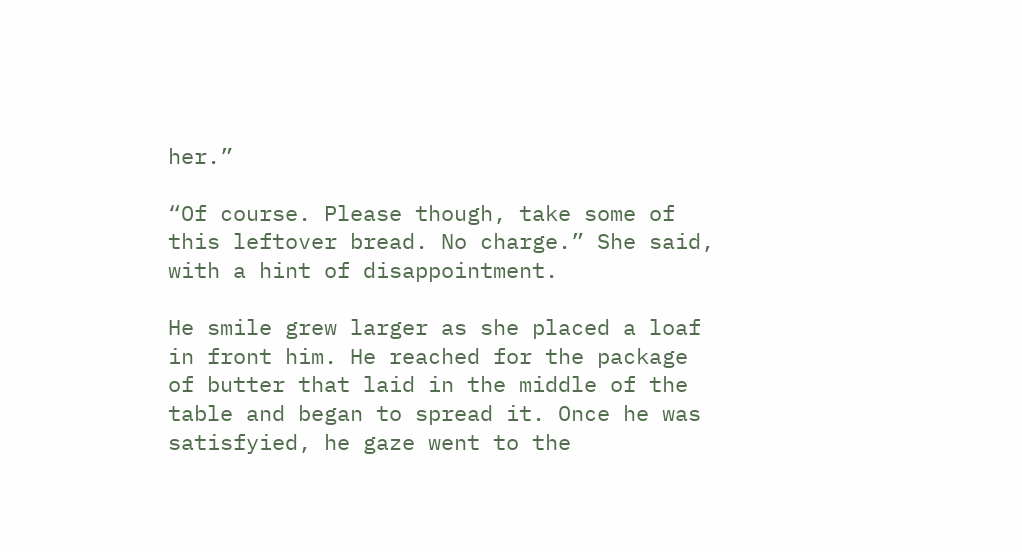her.”

“Of course. Please though, take some of this leftover bread. No charge.” She said, with a hint of disappointment.

He smile grew larger as she placed a loaf in front him. He reached for the package of butter that laid in the middle of the table and began to spread it. Once he was satisfyied, he gaze went to the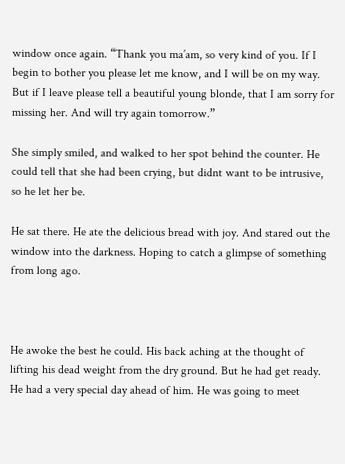window once again. “Thank you ma’am, so very kind of you. If I begin to bother you please let me know, and I will be on my way. But if I leave please tell a beautiful young blonde, that I am sorry for missing her. And will try again tomorrow.”

She simply smiled, and walked to her spot behind the counter. He could tell that she had been crying, but didnt want to be intrusive, so he let her be.

He sat there. He ate the delicious bread with joy. And stared out the window into the darkness. Hoping to catch a glimpse of something from long ago.



He awoke the best he could. His back aching at the thought of lifting his dead weight from the dry ground. But he had get ready. He had a very special day ahead of him. He was going to meet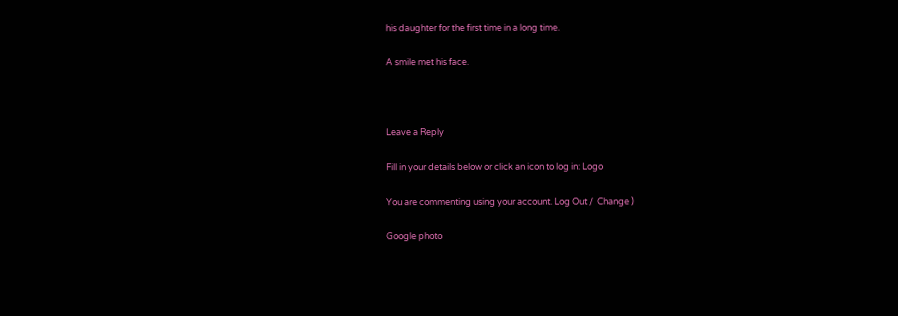his daughter for the first time in a long time.

A smile met his face.



Leave a Reply

Fill in your details below or click an icon to log in: Logo

You are commenting using your account. Log Out /  Change )

Google photo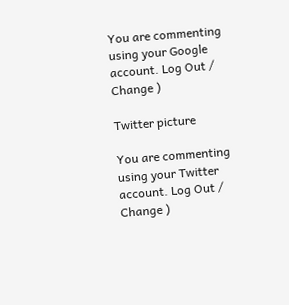You are commenting using your Google account. Log Out /  Change )

Twitter picture

You are commenting using your Twitter account. Log Out /  Change )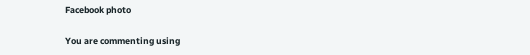Facebook photo

You are commenting using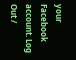your Facebook account. Log Out /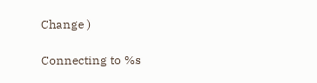Change )

Connecting to %s